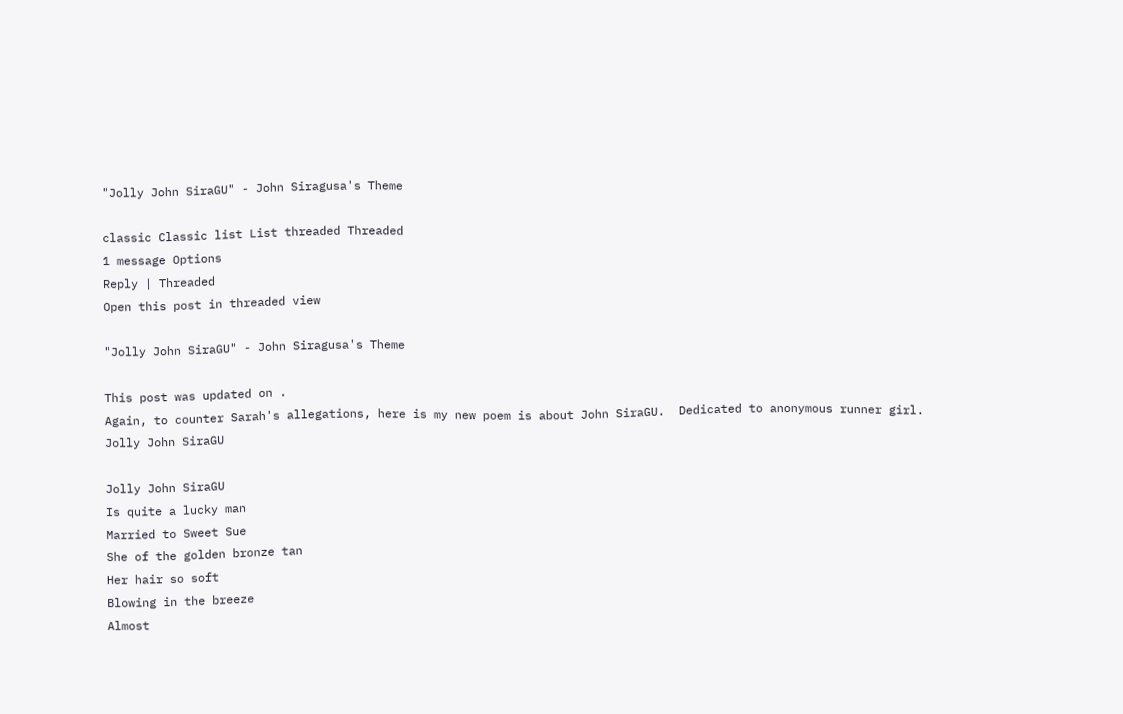"Jolly John SiraGU" - John Siragusa's Theme

classic Classic list List threaded Threaded
1 message Options
Reply | Threaded
Open this post in threaded view

"Jolly John SiraGU" - John Siragusa's Theme

This post was updated on .
Again, to counter Sarah's allegations, here is my new poem is about John SiraGU.  Dedicated to anonymous runner girl.
Jolly John SiraGU

Jolly John SiraGU
Is quite a lucky man
Married to Sweet Sue
She of the golden bronze tan
Her hair so soft
Blowing in the breeze
Almost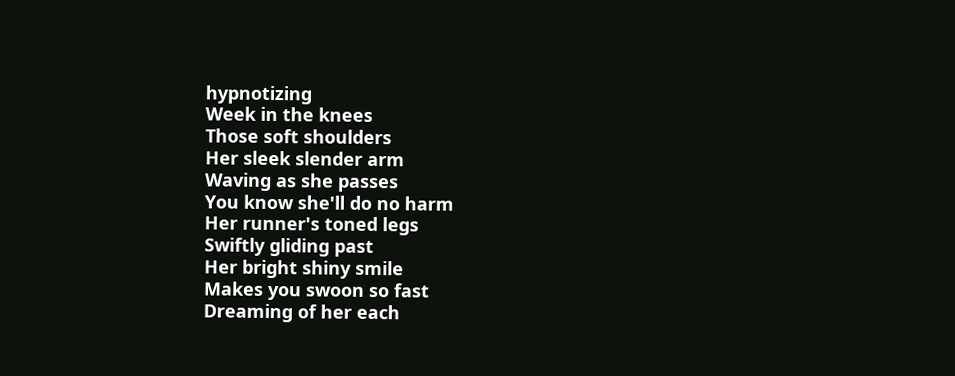hypnotizing
Week in the knees
Those soft shoulders
Her sleek slender arm
Waving as she passes
You know she'll do no harm
Her runner's toned legs
Swiftly gliding past
Her bright shiny smile
Makes you swoon so fast
Dreaming of her each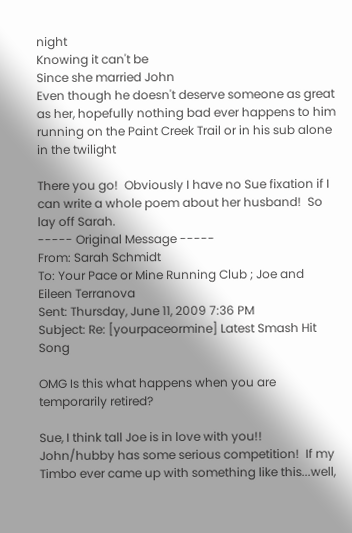night
Knowing it can't be
Since she married John
Even though he doesn't deserve someone as great as her, hopefully nothing bad ever happens to him running on the Paint Creek Trail or in his sub alone in the twilight

There you go!  Obviously I have no Sue fixation if I can write a whole poem about her husband!  So lay off Sarah.
----- Original Message -----
From: Sarah Schmidt
To: Your Pace or Mine Running Club ; Joe and Eileen Terranova
Sent: Thursday, June 11, 2009 7:36 PM
Subject: Re: [yourpaceormine] Latest Smash Hit Song

OMG Is this what happens when you are temporarily retired?

Sue, I think tall Joe is in love with you!! John/hubby has some serious competition!  If my Timbo ever came up with something like this...well,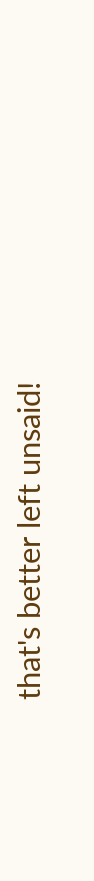that's better left unsaid!